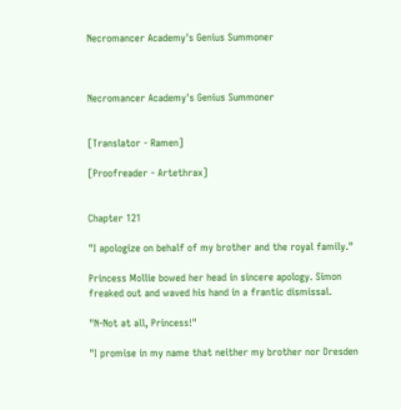Necromancer Academy's Genius Summoner



Necromancer Academy's Genius Summoner


[Translator - Ramen]

[Proofreader - Artethrax]


Chapter 121

"I apologize on behalf of my brother and the royal family."

Princess Mollie bowed her head in sincere apology. Simon freaked out and waved his hand in a frantic dismissal.

"N-Not at all, Princess!"

"I promise in my name that neither my brother nor Dresden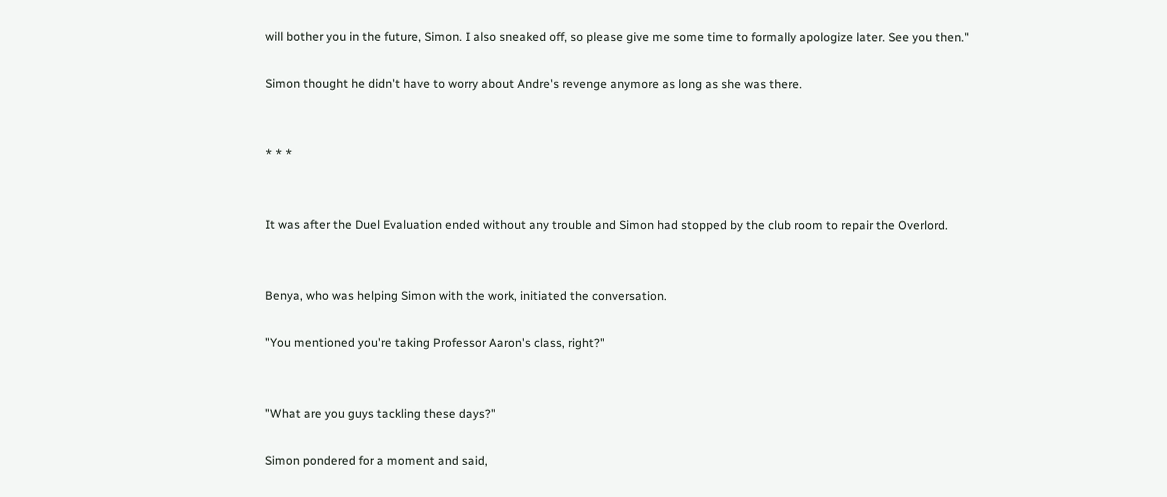will bother you in the future, Simon. I also sneaked off, so please give me some time to formally apologize later. See you then."

Simon thought he didn't have to worry about Andre's revenge anymore as long as she was there.


* * *


It was after the Duel Evaluation ended without any trouble and Simon had stopped by the club room to repair the Overlord.


Benya, who was helping Simon with the work, initiated the conversation.

"You mentioned you're taking Professor Aaron's class, right?"


"What are you guys tackling these days?"

Simon pondered for a moment and said,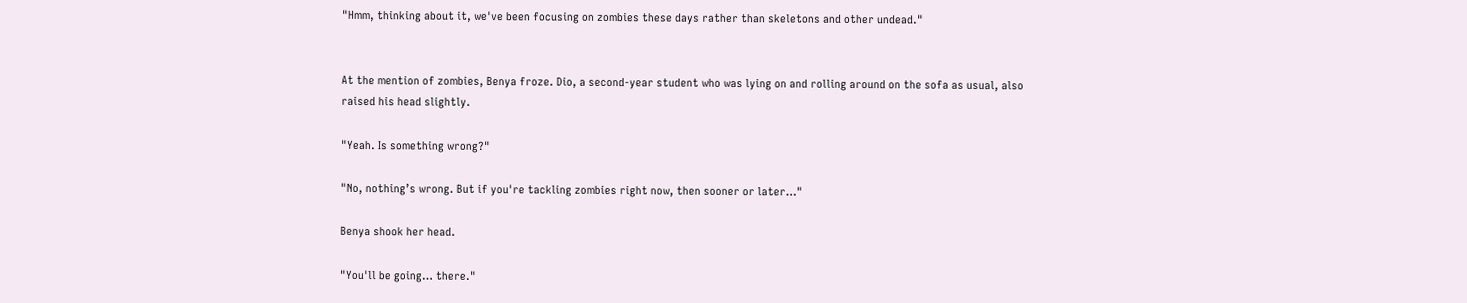"Hmm, thinking about it, we've been focusing on zombies these days rather than skeletons and other undead."


At the mention of zombies, Benya froze. Dio, a second-year student who was lying on and rolling around on the sofa as usual, also raised his head slightly.

"Yeah. Is something wrong?"

"No, nothing’s wrong. But if you're tackling zombies right now, then sooner or later…"

Benya shook her head.

"You'll be going… there."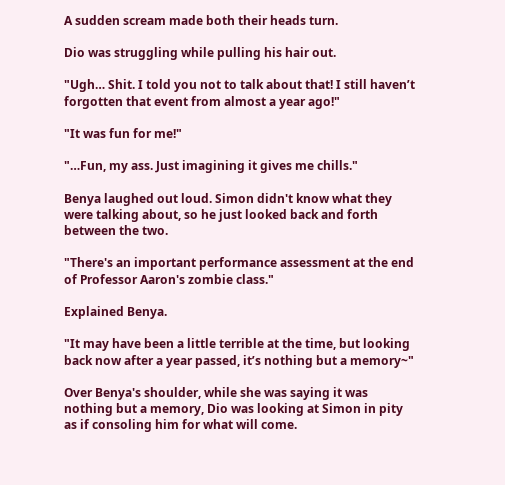A sudden scream made both their heads turn.

Dio was struggling while pulling his hair out.

"Ugh… Shit. I told you not to talk about that! I still haven’t forgotten that event from almost a year ago!"

"It was fun for me!"

"…Fun, my ass. Just imagining it gives me chills."

Benya laughed out loud. Simon didn't know what they were talking about, so he just looked back and forth between the two.

"There's an important performance assessment at the end of Professor Aaron's zombie class."

Explained Benya.

"It may have been a little terrible at the time, but looking back now after a year passed, it’s nothing but a memory~"

Over Benya's shoulder, while she was saying it was nothing but a memory, Dio was looking at Simon in pity as if consoling him for what will come.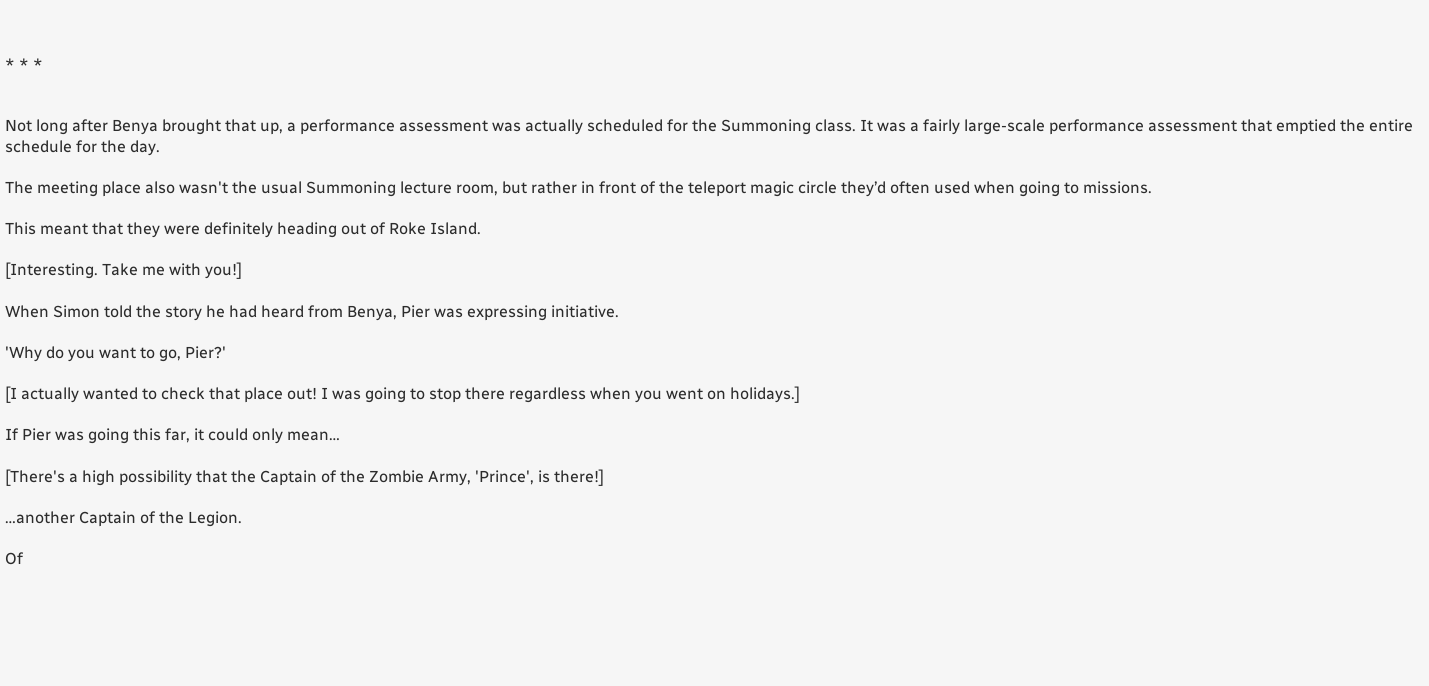* * *


Not long after Benya brought that up, a performance assessment was actually scheduled for the Summoning class. It was a fairly large-scale performance assessment that emptied the entire schedule for the day.

The meeting place also wasn't the usual Summoning lecture room, but rather in front of the teleport magic circle they’d often used when going to missions.

This meant that they were definitely heading out of Roke Island.

[Interesting. Take me with you!]

When Simon told the story he had heard from Benya, Pier was expressing initiative.

'Why do you want to go, Pier?'

[I actually wanted to check that place out! I was going to stop there regardless when you went on holidays.]

If Pier was going this far, it could only mean…

[There's a high possibility that the Captain of the Zombie Army, 'Prince', is there!]

…another Captain of the Legion.

Of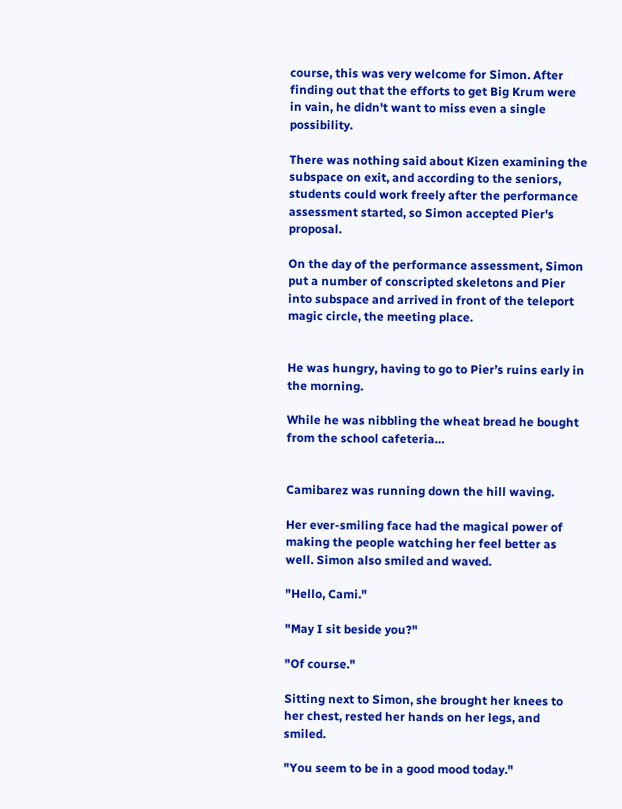course, this was very welcome for Simon. After finding out that the efforts to get Big Krum were in vain, he didn't want to miss even a single possibility.

There was nothing said about Kizen examining the subspace on exit, and according to the seniors, students could work freely after the performance assessment started, so Simon accepted Pier's proposal.

On the day of the performance assessment, Simon put a number of conscripted skeletons and Pier into subspace and arrived in front of the teleport magic circle, the meeting place.


He was hungry, having to go to Pier’s ruins early in the morning.

While he was nibbling the wheat bread he bought from the school cafeteria…


Camibarez was running down the hill waving.

Her ever-smiling face had the magical power of making the people watching her feel better as well. Simon also smiled and waved.

"Hello, Cami."

"May I sit beside you?"

"Of course."

Sitting next to Simon, she brought her knees to her chest, rested her hands on her legs, and smiled.

"You seem to be in a good mood today."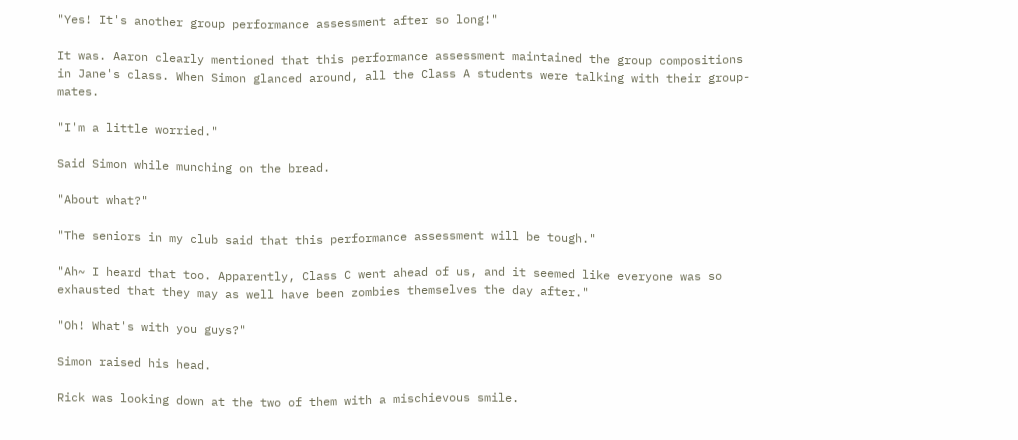"Yes! It's another group performance assessment after so long!"

It was. Aaron clearly mentioned that this performance assessment maintained the group compositions in Jane's class. When Simon glanced around, all the Class A students were talking with their group-mates.

"I'm a little worried."

Said Simon while munching on the bread.

"About what?"

"The seniors in my club said that this performance assessment will be tough."

"Ah~ I heard that too. Apparently, Class C went ahead of us, and it seemed like everyone was so exhausted that they may as well have been zombies themselves the day after."

"Oh! What's with you guys?"

Simon raised his head.

Rick was looking down at the two of them with a mischievous smile.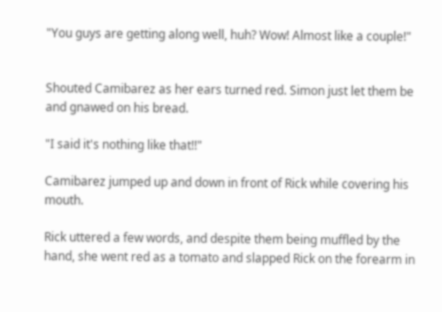"You guys are getting along well, huh? Wow! Almost like a couple!"


Shouted Camibarez as her ears turned red. Simon just let them be and gnawed on his bread.

"I said it's nothing like that!!"

Camibarez jumped up and down in front of Rick while covering his mouth.

Rick uttered a few words, and despite them being muffled by the hand, she went red as a tomato and slapped Rick on the forearm in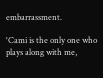embarrassment.

'Cami is the only one who plays along with me,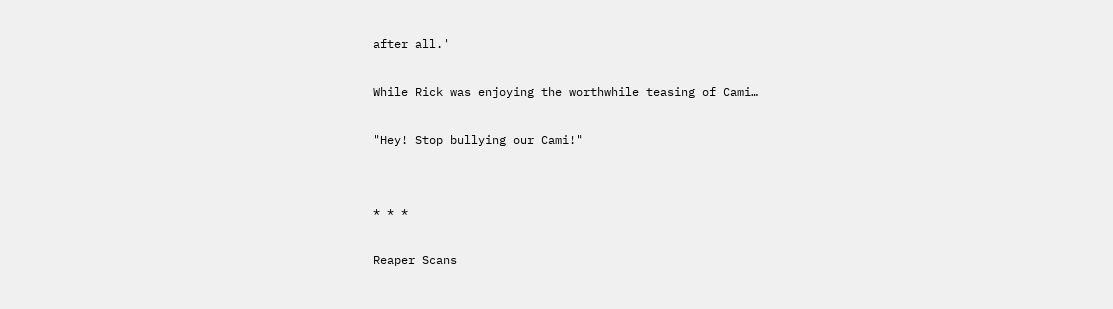after all.'

While Rick was enjoying the worthwhile teasing of Cami…

"Hey! Stop bullying our Cami!"


* * *

Reaper Scans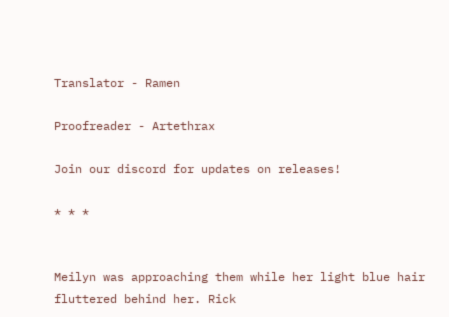Translator - Ramen

Proofreader - Artethrax

Join our discord for updates on releases!

* * *


Meilyn was approaching them while her light blue hair fluttered behind her. Rick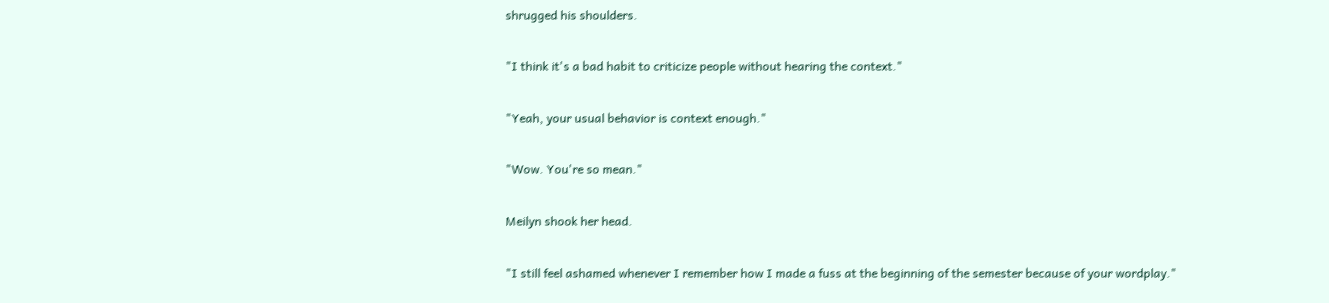shrugged his shoulders.

"I think it's a bad habit to criticize people without hearing the context."

"Yeah, your usual behavior is context enough."

"Wow. You're so mean."

Meilyn shook her head.

"I still feel ashamed whenever I remember how I made a fuss at the beginning of the semester because of your wordplay."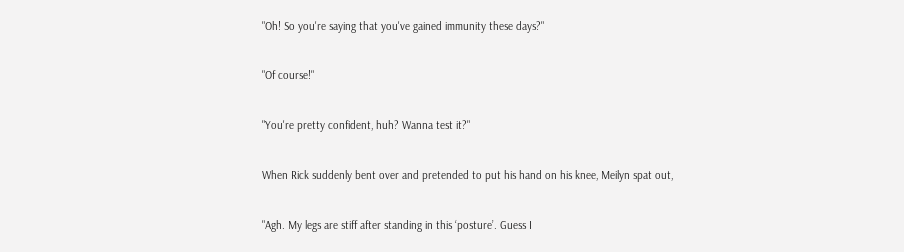"Oh! So you're saying that you've gained immunity these days?"

"Of course!"

"You're pretty confident, huh? Wanna test it?"

When Rick suddenly bent over and pretended to put his hand on his knee, Meilyn spat out,

"Agh. My legs are stiff after standing in this ‘posture’. Guess I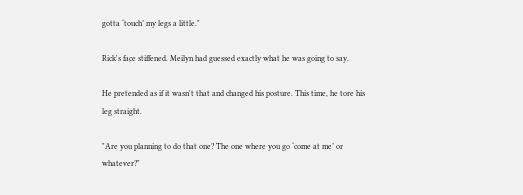gotta ‘touch’ my legs a little."

Rick's face stiffened. Meilyn had guessed exactly what he was going to say.

He pretended as if it wasn't that and changed his posture. This time, he tore his leg straight.

"Are you planning to do that one? The one where you go ‘come at me’ or whatever?"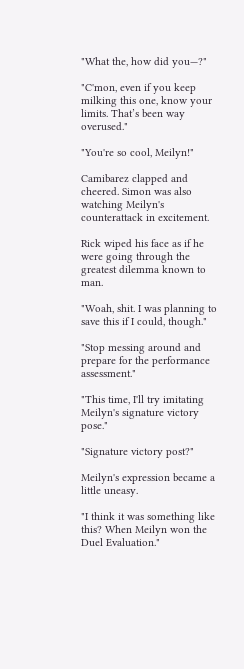"What the, how did you—?"

"C'mon, even if you keep milking this one, know your limits. That’s been way overused."

"You're so cool, Meilyn!"

Camibarez clapped and cheered. Simon was also watching Meilyn's counterattack in excitement.

Rick wiped his face as if he were going through the greatest dilemma known to man.

"Woah, shit. I was planning to save this if I could, though."

"Stop messing around and prepare for the performance assessment."

"This time, I'll try imitating Meilyn's signature victory pose."

"Signature victory post?"

Meilyn's expression became a little uneasy.

"I think it was something like this? When Meilyn won the Duel Evaluation."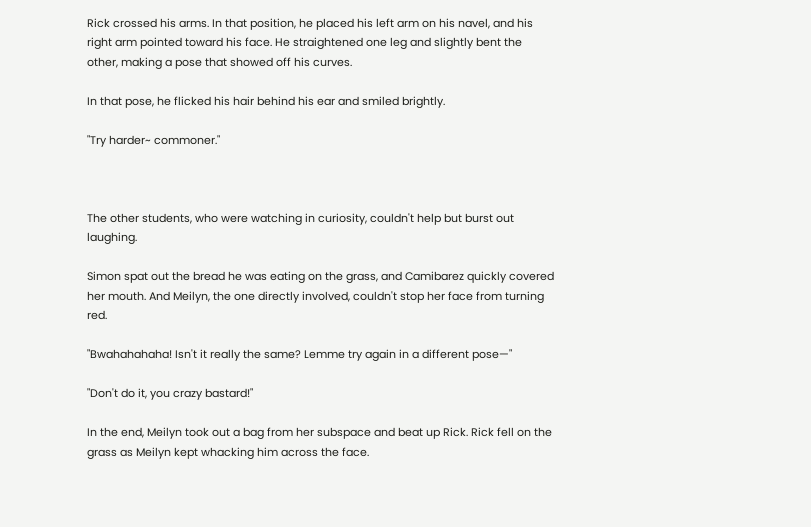Rick crossed his arms. In that position, he placed his left arm on his navel, and his right arm pointed toward his face. He straightened one leg and slightly bent the other, making a pose that showed off his curves.

In that pose, he flicked his hair behind his ear and smiled brightly.

"Try harder~ commoner."



The other students, who were watching in curiosity, couldn't help but burst out laughing.

Simon spat out the bread he was eating on the grass, and Camibarez quickly covered her mouth. And Meilyn, the one directly involved, couldn't stop her face from turning red.

"Bwahahahaha! Isn't it really the same? Lemme try again in a different pose—"

"Don't do it, you crazy bastard!"

In the end, Meilyn took out a bag from her subspace and beat up Rick. Rick fell on the grass as Meilyn kept whacking him across the face.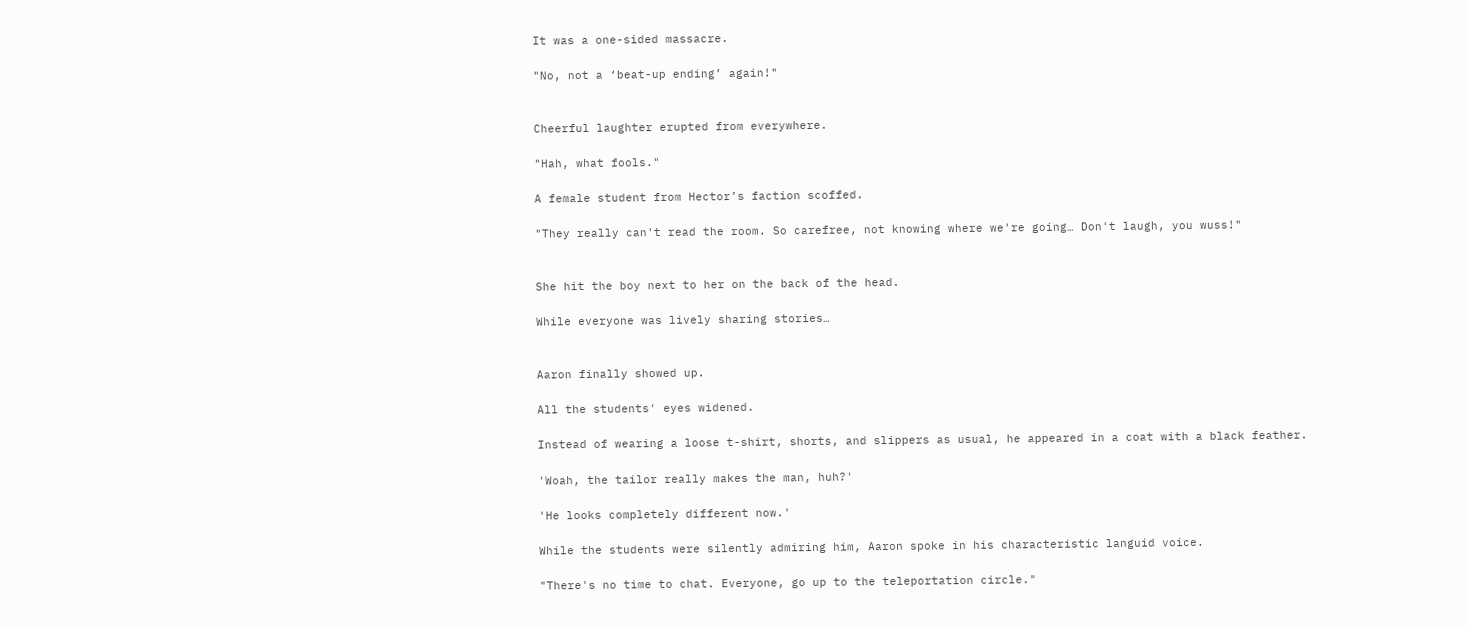It was a one-sided massacre.

"No, not a ‘beat-up ending’ again!"


Cheerful laughter erupted from everywhere.

"Hah, what fools."

A female student from Hector’s faction scoffed.

"They really can't read the room. So carefree, not knowing where we're going… Don't laugh, you wuss!"


She hit the boy next to her on the back of the head.

While everyone was lively sharing stories…


Aaron finally showed up.

All the students' eyes widened.

Instead of wearing a loose t-shirt, shorts, and slippers as usual, he appeared in a coat with a black feather.

'Woah, the tailor really makes the man, huh?'

'He looks completely different now.'

While the students were silently admiring him, Aaron spoke in his characteristic languid voice.

"There's no time to chat. Everyone, go up to the teleportation circle."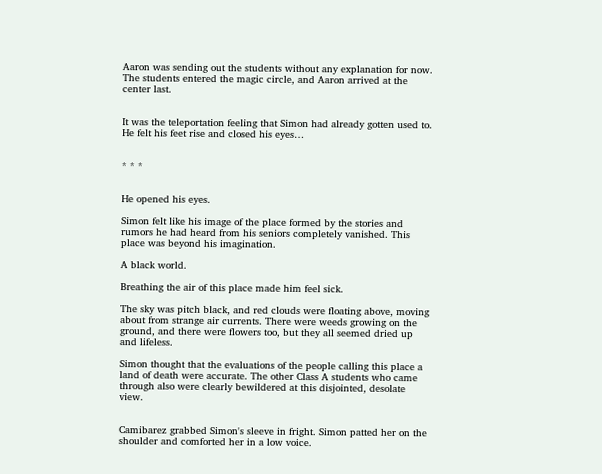Aaron was sending out the students without any explanation for now. The students entered the magic circle, and Aaron arrived at the center last.


It was the teleportation feeling that Simon had already gotten used to. He felt his feet rise and closed his eyes…


* * *


He opened his eyes.

Simon felt like his image of the place formed by the stories and rumors he had heard from his seniors completely vanished. This place was beyond his imagination.

A black world.

Breathing the air of this place made him feel sick.

The sky was pitch black, and red clouds were floating above, moving about from strange air currents. There were weeds growing on the ground, and there were flowers too, but they all seemed dried up and lifeless.

Simon thought that the evaluations of the people calling this place a land of death were accurate. The other Class A students who came through also were clearly bewildered at this disjointed, desolate view.


Camibarez grabbed Simon's sleeve in fright. Simon patted her on the shoulder and comforted her in a low voice.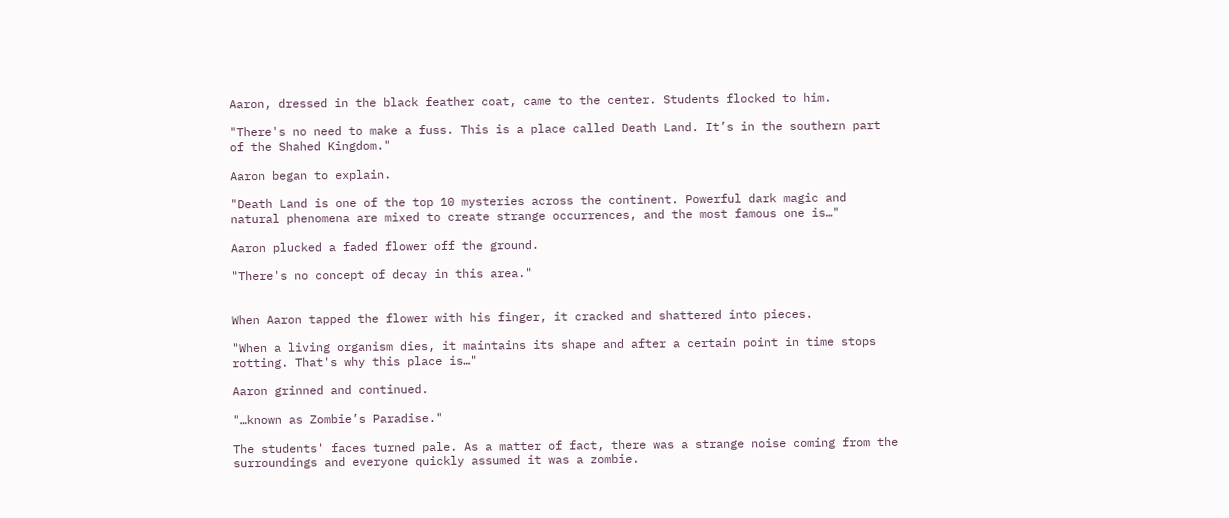Aaron, dressed in the black feather coat, came to the center. Students flocked to him.

"There's no need to make a fuss. This is a place called Death Land. It’s in the southern part of the Shahed Kingdom."

Aaron began to explain.

"Death Land is one of the top 10 mysteries across the continent. Powerful dark magic and natural phenomena are mixed to create strange occurrences, and the most famous one is…"

Aaron plucked a faded flower off the ground.

"There's no concept of decay in this area."


When Aaron tapped the flower with his finger, it cracked and shattered into pieces.

"When a living organism dies, it maintains its shape and after a certain point in time stops rotting. That's why this place is…"

Aaron grinned and continued.

"…known as Zombie’s Paradise."

The students' faces turned pale. As a matter of fact, there was a strange noise coming from the surroundings and everyone quickly assumed it was a zombie.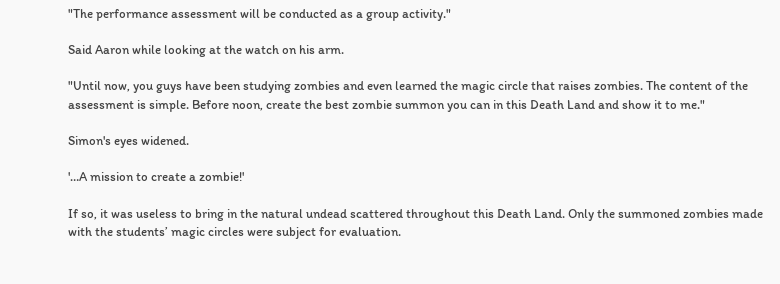"The performance assessment will be conducted as a group activity."

Said Aaron while looking at the watch on his arm.

"Until now, you guys have been studying zombies and even learned the magic circle that raises zombies. The content of the assessment is simple. Before noon, create the best zombie summon you can in this Death Land and show it to me."

Simon's eyes widened.

'…A mission to create a zombie!'

If so, it was useless to bring in the natural undead scattered throughout this Death Land. Only the summoned zombies made with the students’ magic circles were subject for evaluation.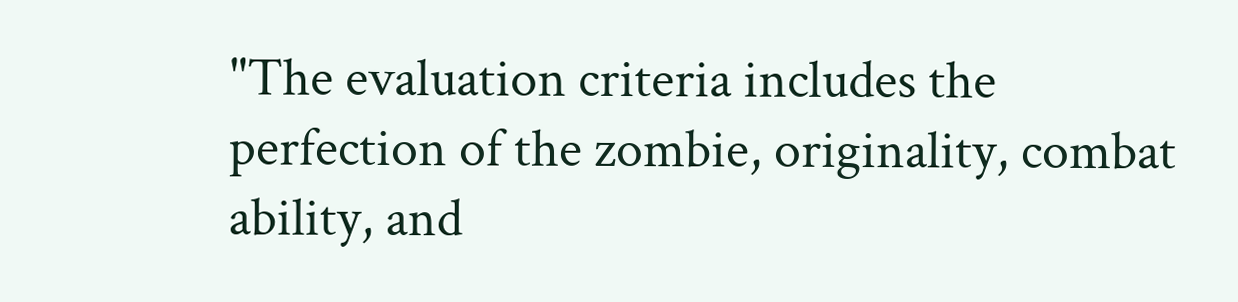"The evaluation criteria includes the perfection of the zombie, originality, combat ability, and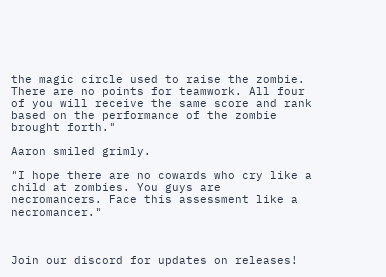the magic circle used to raise the zombie. There are no points for teamwork. All four of you will receive the same score and rank based on the performance of the zombie brought forth."

Aaron smiled grimly.

"I hope there are no cowards who cry like a child at zombies. You guys are necromancers. Face this assessment like a necromancer."



Join our discord for updates on releases!